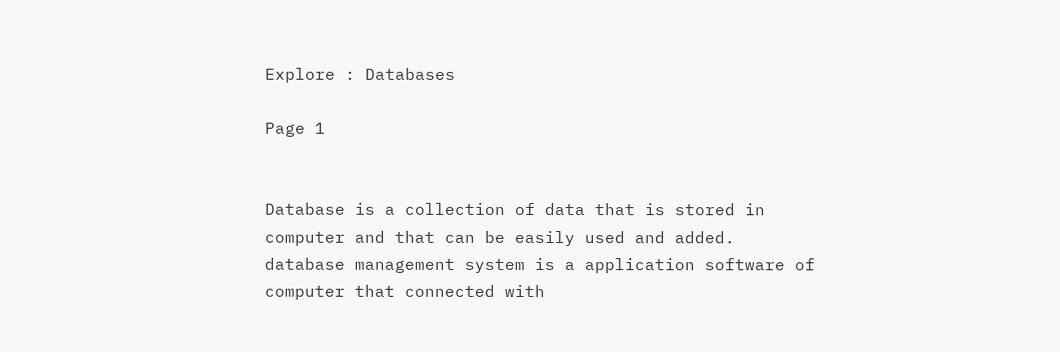Explore : Databases

Page 1


Database is a collection of data that is stored in computer and that can be easily used and added. database management system is a application software of computer that connected with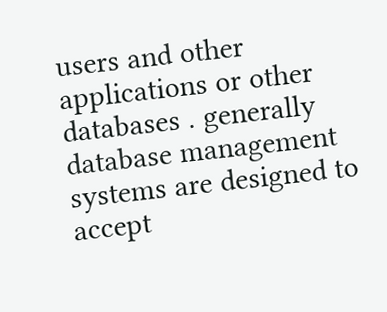users and other applications or other databases . generally database management systems are designed to accept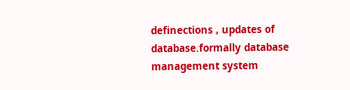definections , updates of database.formally database management system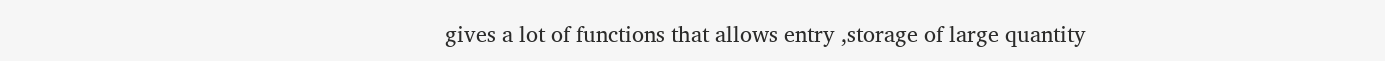gives a lot of functions that allows entry ,storage of large quantity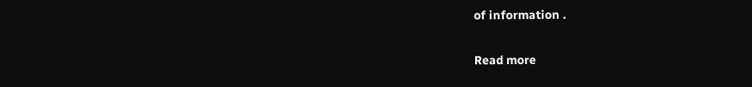of information .

Read more